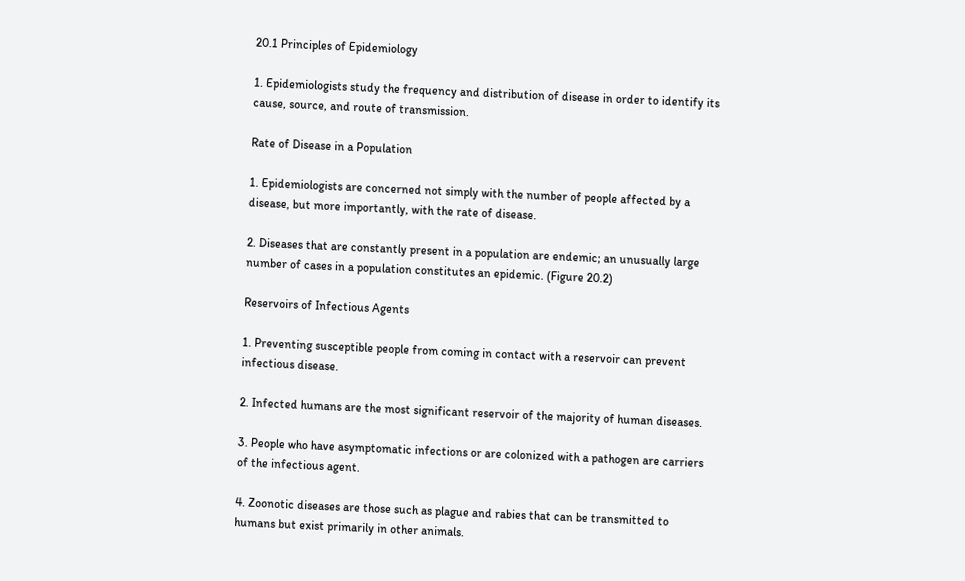20.1 Principles of Epidemiology

1. Epidemiologists study the frequency and distribution of disease in order to identify its cause, source, and route of transmission.

Rate of Disease in a Population

1. Epidemiologists are concerned not simply with the number of people affected by a disease, but more importantly, with the rate of disease.

2. Diseases that are constantly present in a population are endemic; an unusually large number of cases in a population constitutes an epidemic. (Figure 20.2)

Reservoirs of Infectious Agents

1. Preventing susceptible people from coming in contact with a reservoir can prevent infectious disease.

2. Infected humans are the most significant reservoir of the majority of human diseases.

3. People who have asymptomatic infections or are colonized with a pathogen are carriers of the infectious agent.

4. Zoonotic diseases are those such as plague and rabies that can be transmitted to humans but exist primarily in other animals.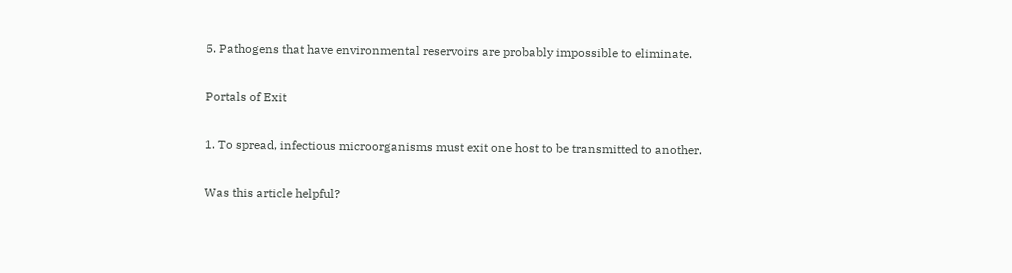5. Pathogens that have environmental reservoirs are probably impossible to eliminate.

Portals of Exit

1. To spread, infectious microorganisms must exit one host to be transmitted to another.

Was this article helpful?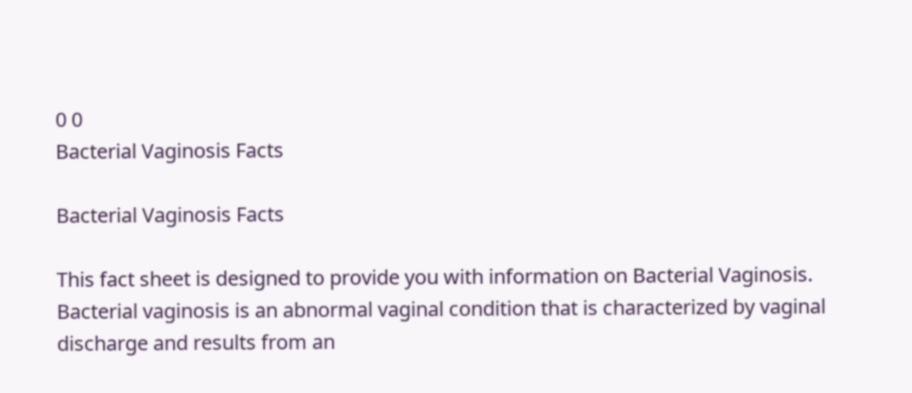0 0
Bacterial Vaginosis Facts

Bacterial Vaginosis Facts

This fact sheet is designed to provide you with information on Bacterial Vaginosis. Bacterial vaginosis is an abnormal vaginal condition that is characterized by vaginal discharge and results from an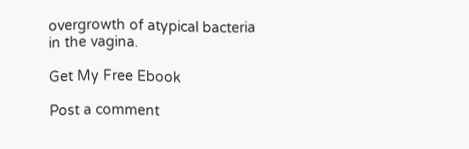overgrowth of atypical bacteria in the vagina.

Get My Free Ebook

Post a comment